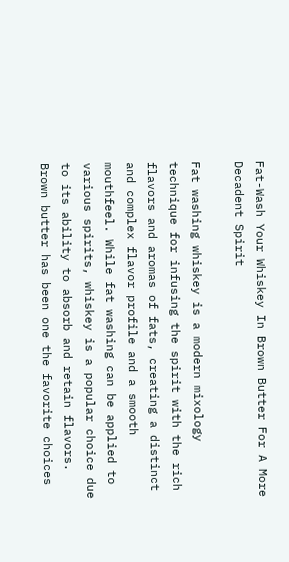Fat-Wash Your Whiskey In Brown Butter For A More Decadent Spirit

Fat washing whiskey is a modern mixology technique for infusing the spirit with the rich flavors and aromas of fats, creating a distinct and complex flavor profile and a smooth mouthfeel. While fat washing can be applied to various spirits, whiskey is a popular choice due to its ability to absorb and retain flavors. Brown butter has been one the favorite choices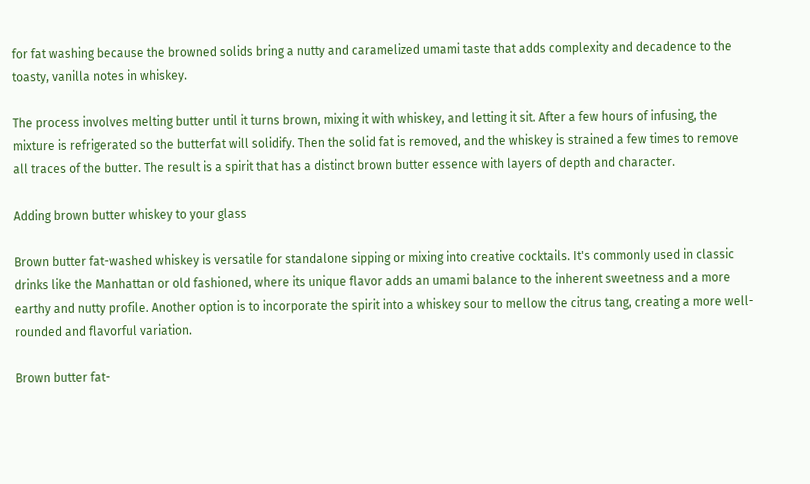for fat washing because the browned solids bring a nutty and caramelized umami taste that adds complexity and decadence to the toasty, vanilla notes in whiskey.

The process involves melting butter until it turns brown, mixing it with whiskey, and letting it sit. After a few hours of infusing, the mixture is refrigerated so the butterfat will solidify. Then the solid fat is removed, and the whiskey is strained a few times to remove all traces of the butter. The result is a spirit that has a distinct brown butter essence with layers of depth and character.

Adding brown butter whiskey to your glass

Brown butter fat-washed whiskey is versatile for standalone sipping or mixing into creative cocktails. It's commonly used in classic drinks like the Manhattan or old fashioned, where its unique flavor adds an umami balance to the inherent sweetness and a more earthy and nutty profile. Another option is to incorporate the spirit into a whiskey sour to mellow the citrus tang, creating a more well-rounded and flavorful variation.

Brown butter fat-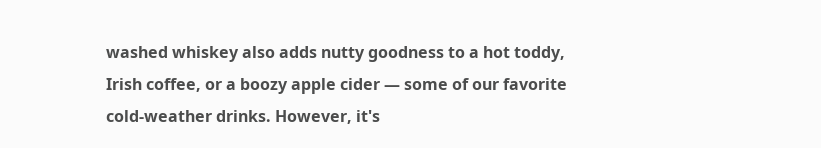washed whiskey also adds nutty goodness to a hot toddy, Irish coffee, or a boozy apple cider — some of our favorite cold-weather drinks. However, it's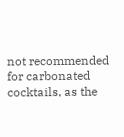not recommended for carbonated cocktails, as the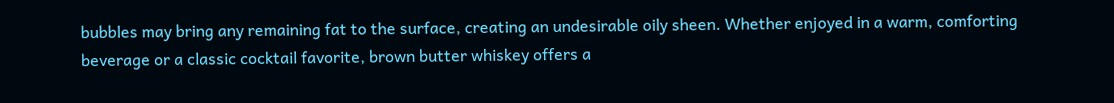bubbles may bring any remaining fat to the surface, creating an undesirable oily sheen. Whether enjoyed in a warm, comforting beverage or a classic cocktail favorite, brown butter whiskey offers a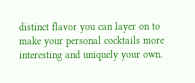distinct flavor you can layer on to make your personal cocktails more interesting and uniquely your own.